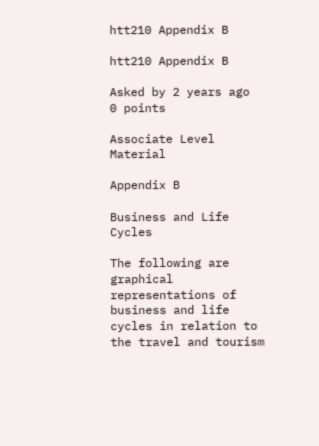htt210 Appendix B

htt210 Appendix B

Asked by 2 years ago
0 points

Associate Level Material

Appendix B

Business and Life Cycles

The following are graphical representations of business and life cycles in relation to the travel and tourism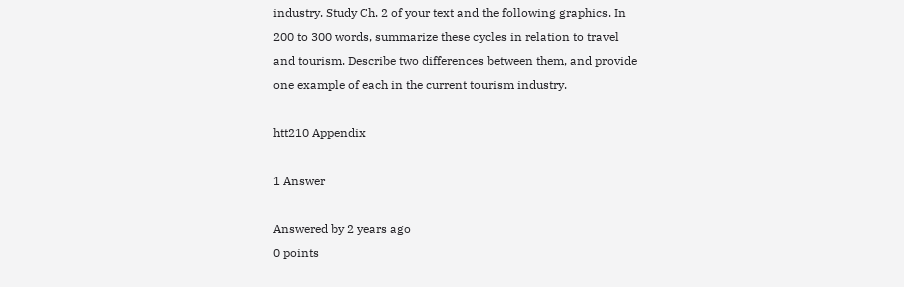industry. Study Ch. 2 of your text and the following graphics. In 200 to 300 words, summarize these cycles in relation to travel and tourism. Describe two differences between them, and provide one example of each in the current tourism industry.

htt210 Appendix

1 Answer

Answered by 2 years ago
0 points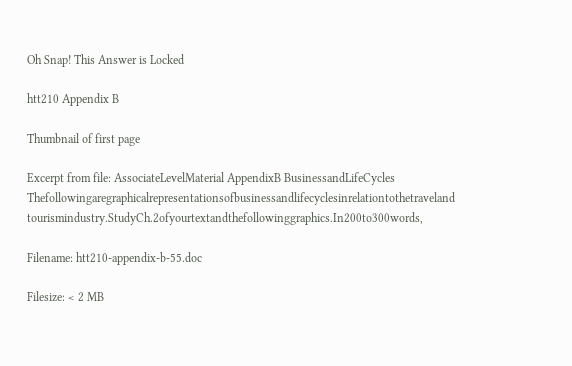Oh Snap! This Answer is Locked

htt210 Appendix B

Thumbnail of first page

Excerpt from file: AssociateLevelMaterial AppendixB BusinessandLifeCycles Thefollowingaregraphicalrepresentationsofbusinessandlifecyclesinrelationtothetraveland tourismindustry.StudyCh.2ofyourtextandthefollowinggraphics.In200to300words,

Filename: htt210-appendix-b-55.doc

Filesize: < 2 MB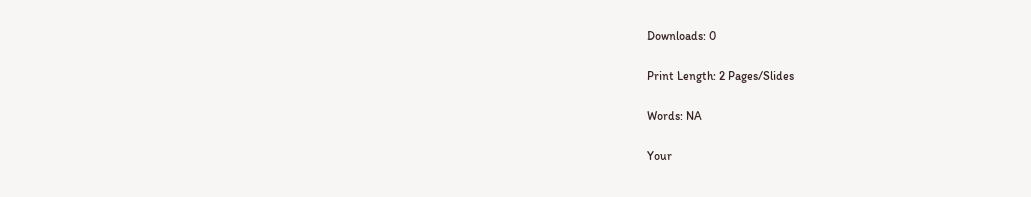Downloads: 0

Print Length: 2 Pages/Slides

Words: NA

Your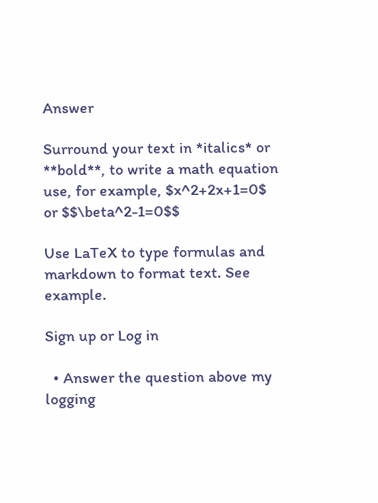Answer

Surround your text in *italics* or **bold**, to write a math equation use, for example, $x^2+2x+1=0$ or $$\beta^2-1=0$$

Use LaTeX to type formulas and markdown to format text. See example.

Sign up or Log in

  • Answer the question above my logging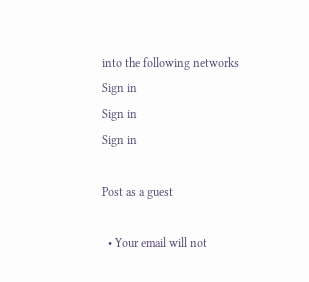into the following networks
Sign in
Sign in
Sign in

Post as a guest

  • Your email will not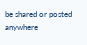be shared or posted anywhere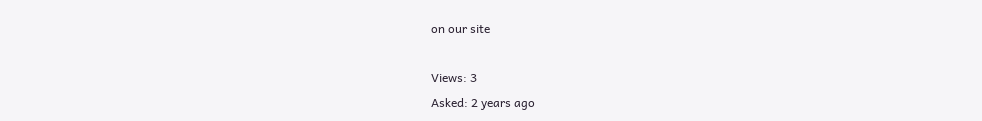on our site

Views: 3
Asked: 2 years ago